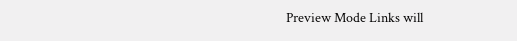Preview Mode Links will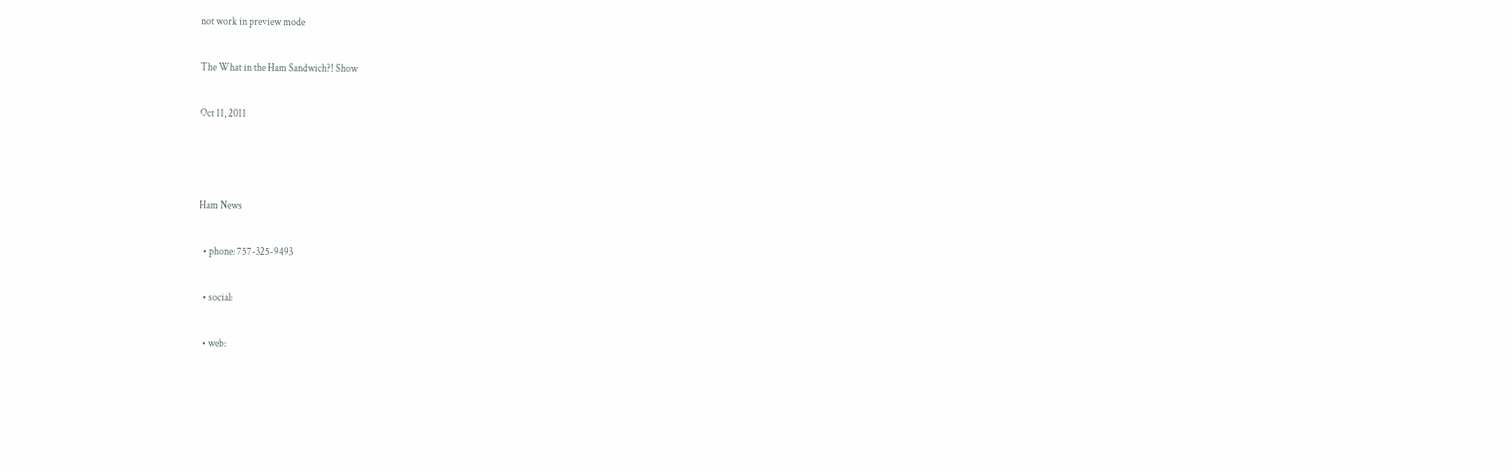not work in preview mode

The What in the Ham Sandwich?! Show

Oct 11, 2011



Ham News

  • phone: 757-325-9493

  • social:

  • web: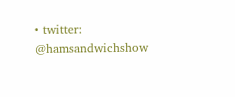• twitter: @hamsandwichshow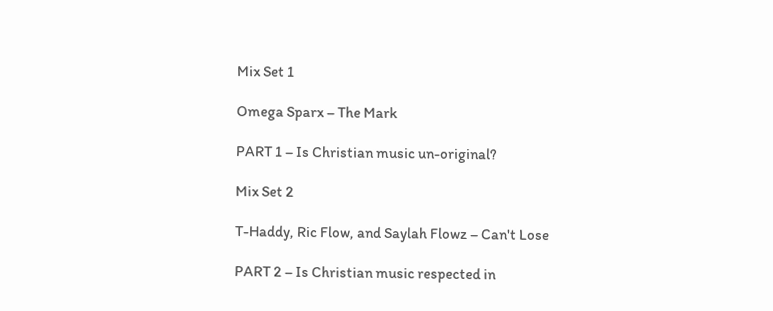Mix Set 1

Omega Sparx – The Mark

PART 1 – Is Christian music un-original?

Mix Set 2

T-Haddy, Ric Flow, and Saylah Flowz – Can't Lose

PART 2 – Is Christian music respected in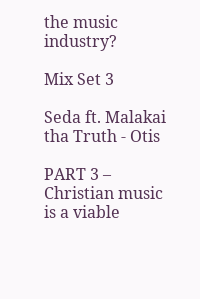the music industry?

Mix Set 3

Seda ft. Malakai tha Truth - Otis

PART 3 – Christian music is a viable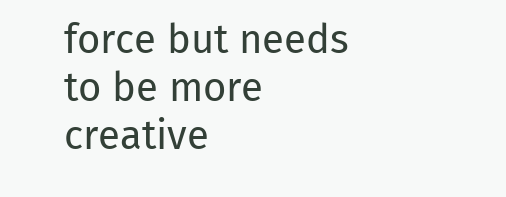force but needs to be more creative